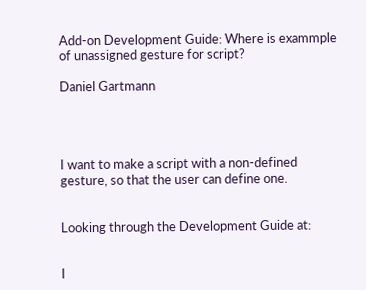Add-on Development Guide: Where is exammple of unassigned gesture for script?

Daniel Gartmann




I want to make a script with a non-defined gesture, so that the user can define one.


Looking through the Development Guide at:


I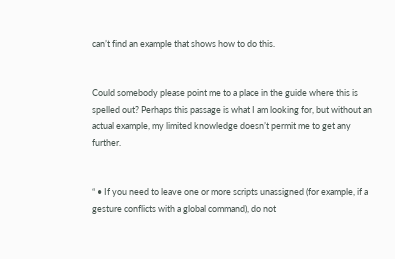can’t find an example that shows how to do this.


Could somebody please point me to a place in the guide where this is spelled out? Perhaps this passage is what I am looking for, but without an actual example, my limited knowledge doesn’t permit me to get any further.


“ • If you need to leave one or more scripts unassigned (for example, if a gesture conflicts with a global command), do not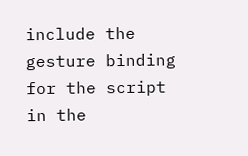include the gesture binding for the script in the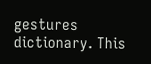gestures dictionary. This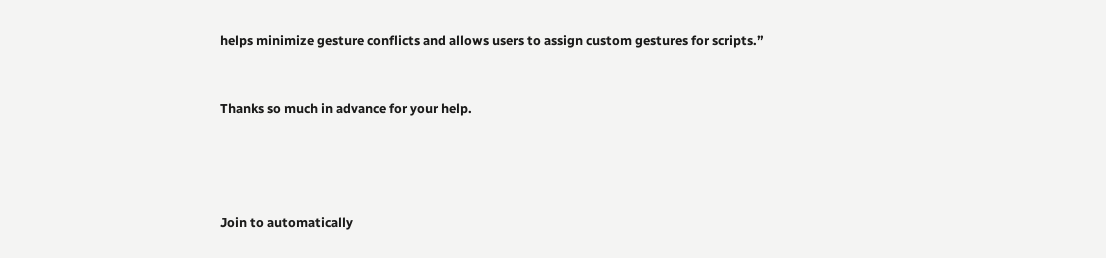helps minimize gesture conflicts and allows users to assign custom gestures for scripts.”


Thanks so much in advance for your help.




Join to automatically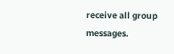receive all group messages.